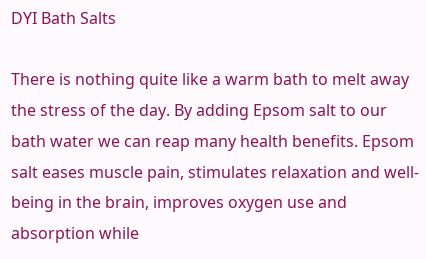DYI Bath Salts

There is nothing quite like a warm bath to melt away the stress of the day. By adding Epsom salt to our bath water we can reap many health benefits. Epsom salt eases muscle pain, stimulates relaxation and well-being in the brain, improves oxygen use and absorption while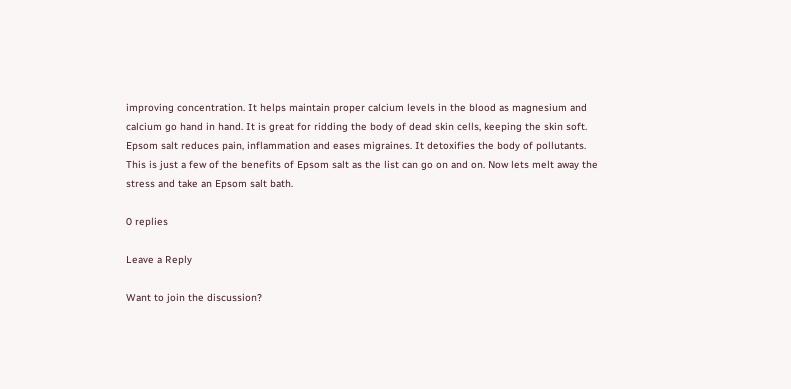improving concentration. It helps maintain proper calcium levels in the blood as magnesium and calcium go hand in hand. It is great for ridding the body of dead skin cells, keeping the skin soft. Epsom salt reduces pain, inflammation and eases migraines. It detoxifies the body of pollutants. This is just a few of the benefits of Epsom salt as the list can go on and on. Now lets melt away the stress and take an Epsom salt bath.

0 replies

Leave a Reply

Want to join the discussion?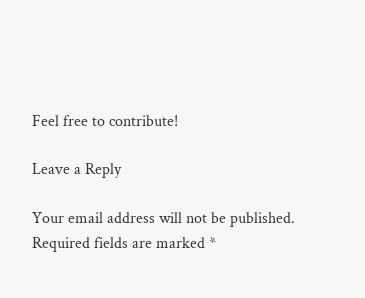Feel free to contribute!

Leave a Reply

Your email address will not be published. Required fields are marked *